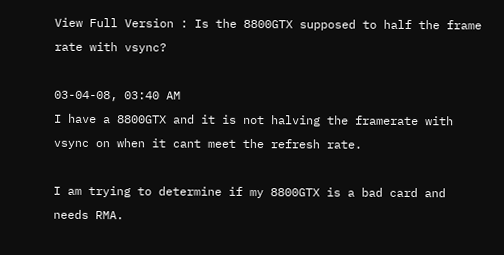View Full Version : Is the 8800GTX supposed to half the frame rate with vsync?

03-04-08, 03:40 AM
I have a 8800GTX and it is not halving the framerate with vsync on when it cant meet the refresh rate.

I am trying to determine if my 8800GTX is a bad card and needs RMA.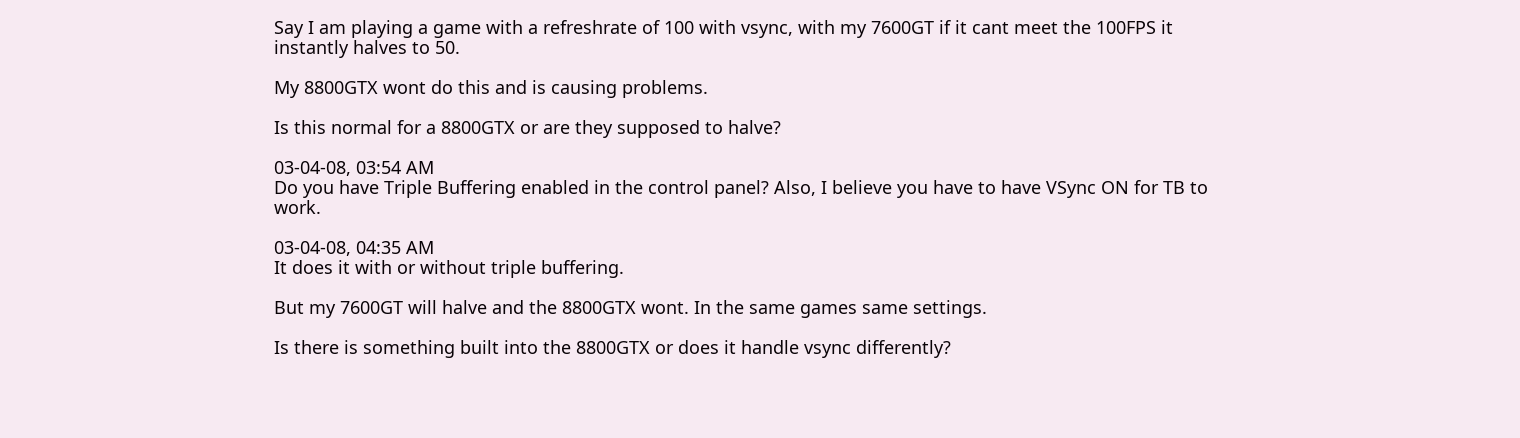Say I am playing a game with a refreshrate of 100 with vsync, with my 7600GT if it cant meet the 100FPS it instantly halves to 50.

My 8800GTX wont do this and is causing problems.

Is this normal for a 8800GTX or are they supposed to halve?

03-04-08, 03:54 AM
Do you have Triple Buffering enabled in the control panel? Also, I believe you have to have VSync ON for TB to work.

03-04-08, 04:35 AM
It does it with or without triple buffering.

But my 7600GT will halve and the 8800GTX wont. In the same games same settings.

Is there is something built into the 8800GTX or does it handle vsync differently?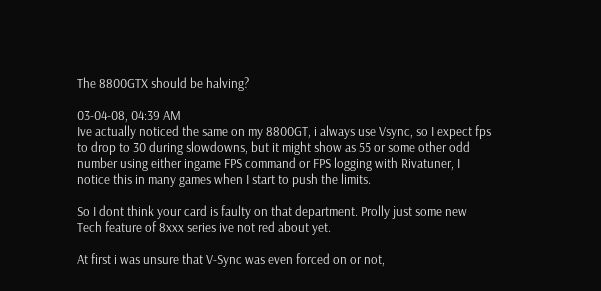The 8800GTX should be halving?

03-04-08, 04:39 AM
Ive actually noticed the same on my 8800GT, i always use Vsync, so I expect fps to drop to 30 during slowdowns, but it might show as 55 or some other odd number using either ingame FPS command or FPS logging with Rivatuner, I notice this in many games when I start to push the limits.

So I dont think your card is faulty on that department. Prolly just some new Tech feature of 8xxx series ive not red about yet.

At first i was unsure that V-Sync was even forced on or not,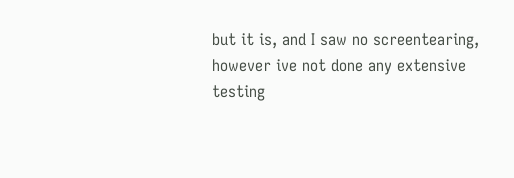but it is, and I saw no screentearing, however ive not done any extensive testing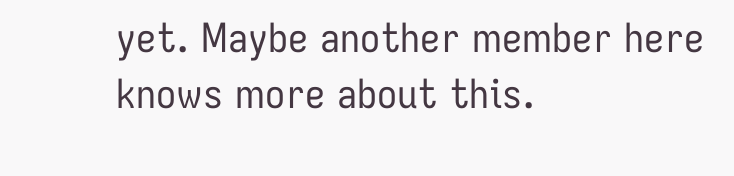yet. Maybe another member here knows more about this.